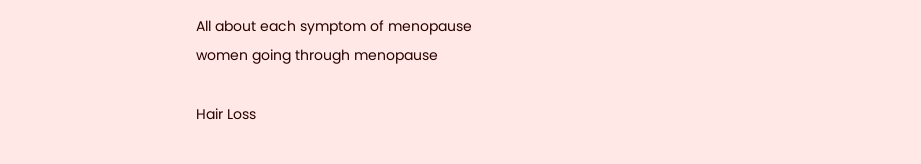All about each symptom of menopause
women going through menopause

Hair Loss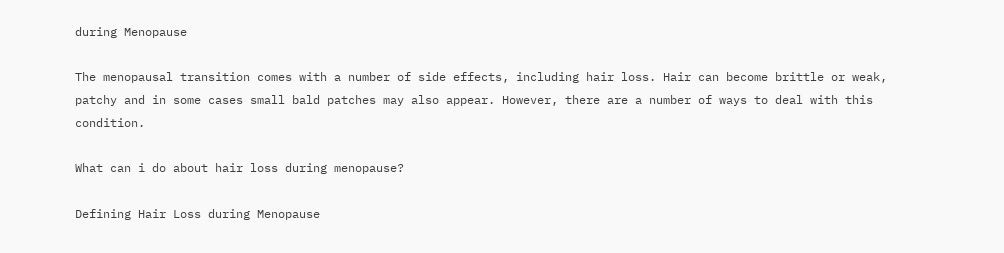during Menopause

The menopausal transition comes with a number of side effects, including hair loss. Hair can become brittle or weak, patchy and in some cases small bald patches may also appear. However, there are a number of ways to deal with this condition.

What can i do about hair loss during menopause?

Defining Hair Loss during Menopause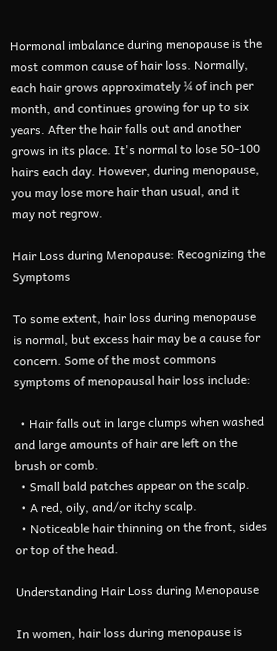Hormonal imbalance during menopause is the most common cause of hair loss. Normally, each hair grows approximately ¼ of inch per month, and continues growing for up to six years. After the hair falls out and another grows in its place. It's normal to lose 50-100 hairs each day. However, during menopause, you may lose more hair than usual, and it may not regrow.

Hair Loss during Menopause: Recognizing the Symptoms

To some extent, hair loss during menopause is normal, but excess hair may be a cause for concern. Some of the most commons symptoms of menopausal hair loss include:

  • Hair falls out in large clumps when washed and large amounts of hair are left on the brush or comb.
  • Small bald patches appear on the scalp.
  • A red, oily, and/or itchy scalp.
  • Noticeable hair thinning on the front, sides or top of the head.

Understanding Hair Loss during Menopause

In women, hair loss during menopause is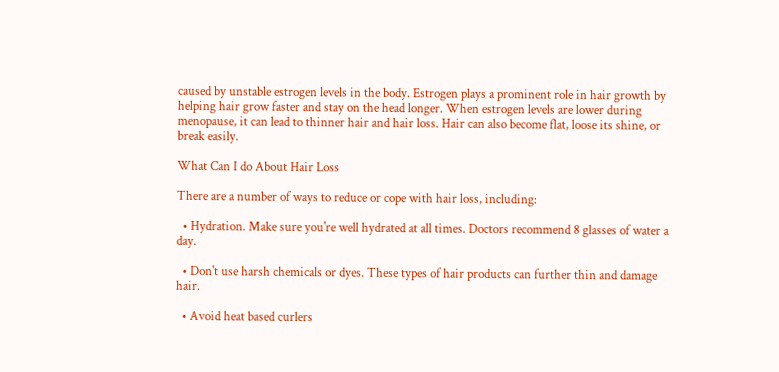caused by unstable estrogen levels in the body. Estrogen plays a prominent role in hair growth by helping hair grow faster and stay on the head longer. When estrogen levels are lower during menopause, it can lead to thinner hair and hair loss. Hair can also become flat, loose its shine, or break easily.

What Can I do About Hair Loss

There are a number of ways to reduce or cope with hair loss, including:

  • Hydration. Make sure you're well hydrated at all times. Doctors recommend 8 glasses of water a day.

  • Don't use harsh chemicals or dyes. These types of hair products can further thin and damage hair.

  • Avoid heat based curlers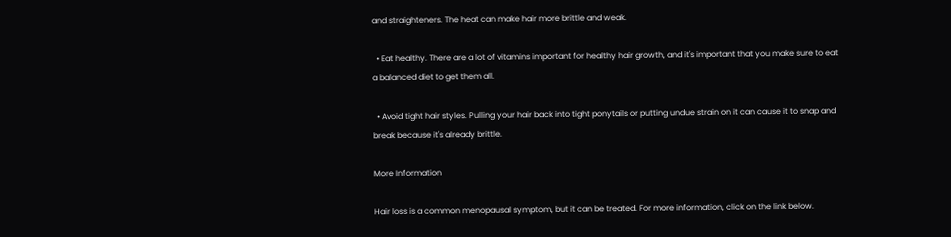and straighteners. The heat can make hair more brittle and weak.

  • Eat healthy. There are a lot of vitamins important for healthy hair growth, and it's important that you make sure to eat a balanced diet to get them all.

  • Avoid tight hair styles. Pulling your hair back into tight ponytails or putting undue strain on it can cause it to snap and break because it's already brittle.

More Information

Hair loss is a common menopausal symptom, but it can be treated. For more information, click on the link below.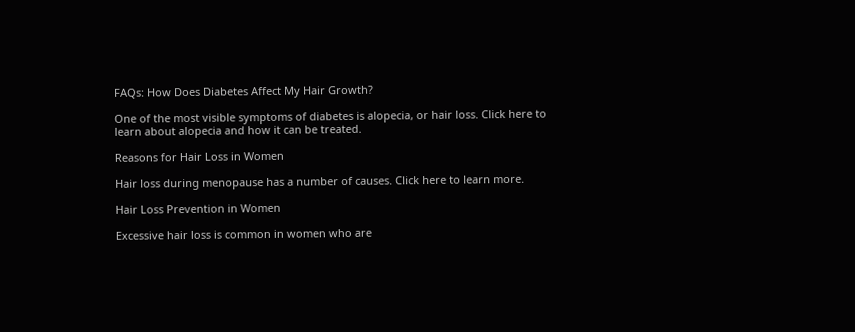FAQs: How Does Diabetes Affect My Hair Growth?

One of the most visible symptoms of diabetes is alopecia, or hair loss. Click here to learn about alopecia and how it can be treated.

Reasons for Hair Loss in Women

Hair loss during menopause has a number of causes. Click here to learn more.

Hair Loss Prevention in Women

Excessive hair loss is common in women who are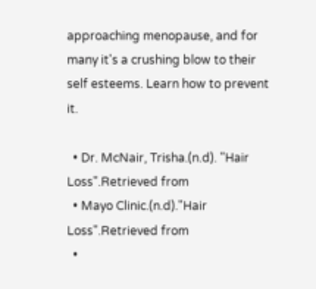approaching menopause, and for many it's a crushing blow to their self esteems. Learn how to prevent it.

  • Dr. McNair, Trisha.(n.d). "Hair Loss".Retrieved from
  • Mayo Clinic.(n.d)."Hair Loss".Retrieved from
  •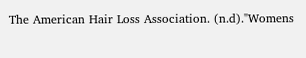The American Hair Loss Association. (n.d)."Womens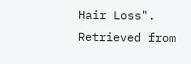Hair Loss". Retrieved from